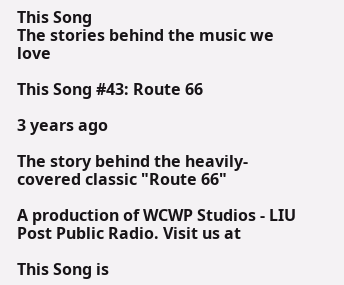This Song
The stories behind the music we love

This Song #43: Route 66

3 years ago

The story behind the heavily-covered classic "Route 66"

A production of WCWP Studios - LIU Post Public Radio. Visit us at

This Song is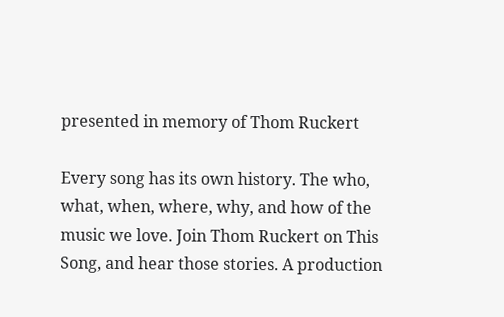presented in memory of Thom Ruckert

Every song has its own history. The who, what, when, where, why, and how of the music we love. Join Thom Ruckert on This Song, and hear those stories. A production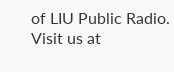of LIU Public Radio. Visit us at